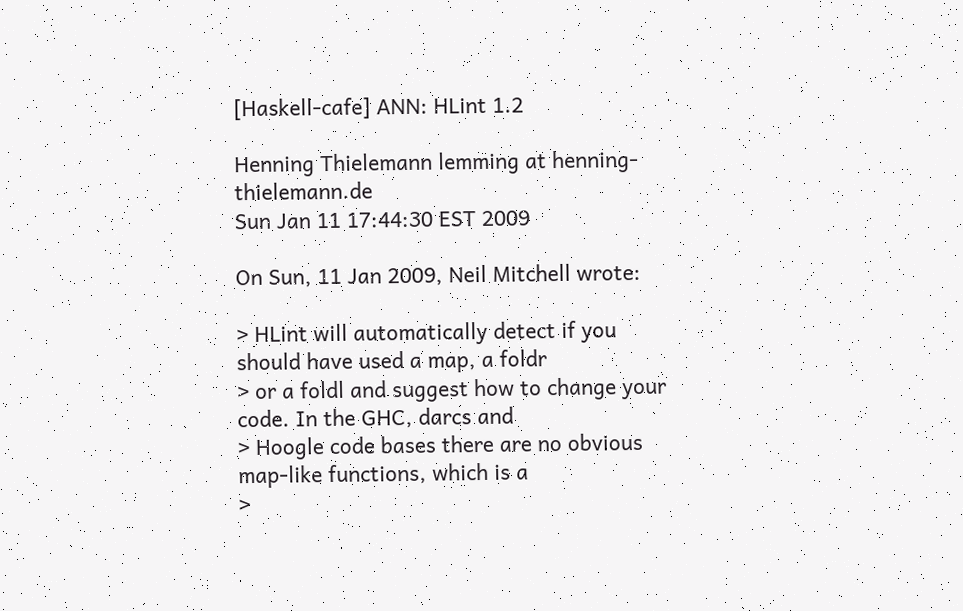[Haskell-cafe] ANN: HLint 1.2

Henning Thielemann lemming at henning-thielemann.de
Sun Jan 11 17:44:30 EST 2009

On Sun, 11 Jan 2009, Neil Mitchell wrote:

> HLint will automatically detect if you should have used a map, a foldr
> or a foldl and suggest how to change your code. In the GHC, darcs and
> Hoogle code bases there are no obvious map-like functions, which is a
>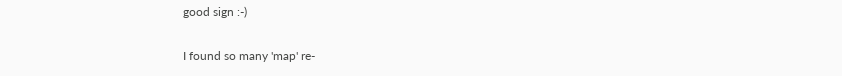good sign :-)

I found so many 'map' re-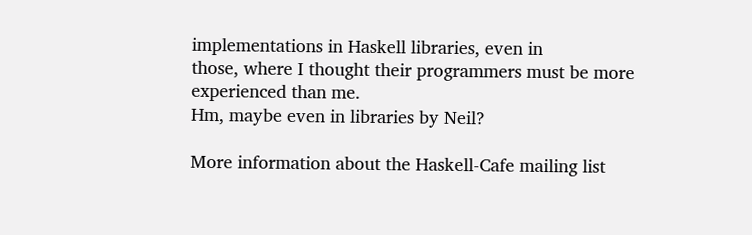implementations in Haskell libraries, even in
those, where I thought their programmers must be more experienced than me.
Hm, maybe even in libraries by Neil?

More information about the Haskell-Cafe mailing list